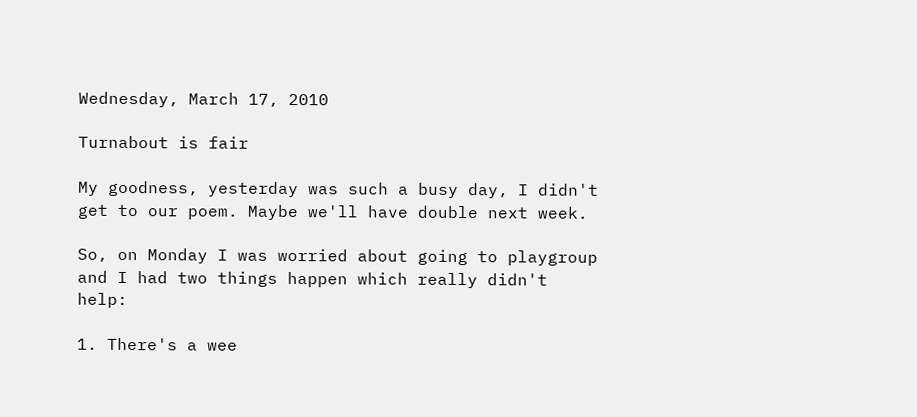Wednesday, March 17, 2010

Turnabout is fair

My goodness, yesterday was such a busy day, I didn't get to our poem. Maybe we'll have double next week.

So, on Monday I was worried about going to playgroup and I had two things happen which really didn't help:

1. There's a wee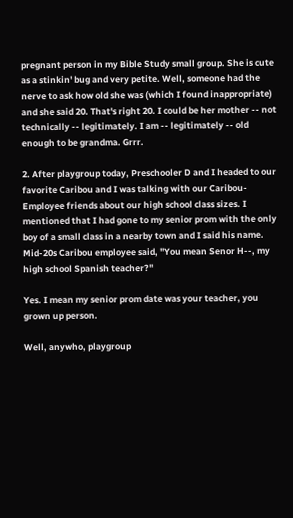pregnant person in my Bible Study small group. She is cute as a stinkin' bug and very petite. Well, someone had the nerve to ask how old she was (which I found inappropriate) and she said 20. That's right 20. I could be her mother -- not technically -- legitimately. I am -- legitimately -- old enough to be grandma. Grrr.

2. After playgroup today, Preschooler D and I headed to our favorite Caribou and I was talking with our Caribou-Employee friends about our high school class sizes. I mentioned that I had gone to my senior prom with the only boy of a small class in a nearby town and I said his name. Mid-20s Caribou employee said, "You mean Senor H--, my high school Spanish teacher?"

Yes. I mean my senior prom date was your teacher, you grown up person.

Well, anywho, playgroup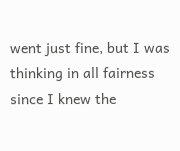went just fine, but I was thinking in all fairness since I knew the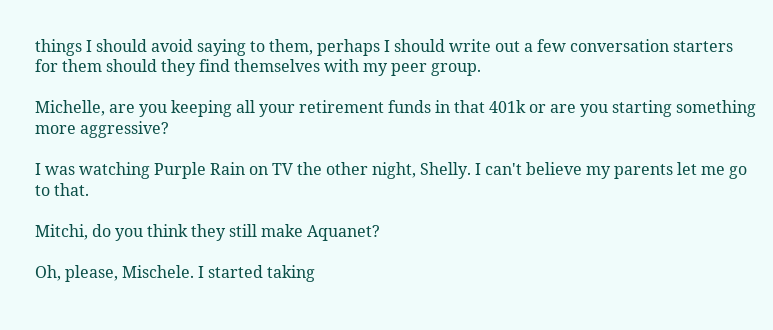things I should avoid saying to them, perhaps I should write out a few conversation starters for them should they find themselves with my peer group.

Michelle, are you keeping all your retirement funds in that 401k or are you starting something more aggressive?

I was watching Purple Rain on TV the other night, Shelly. I can't believe my parents let me go to that.

Mitchi, do you think they still make Aquanet?

Oh, please, Mischele. I started taking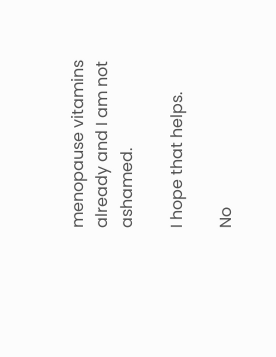menopause vitamins already and I am not ashamed.

I hope that helps.

No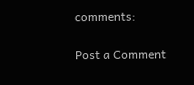comments:

Post a Comment